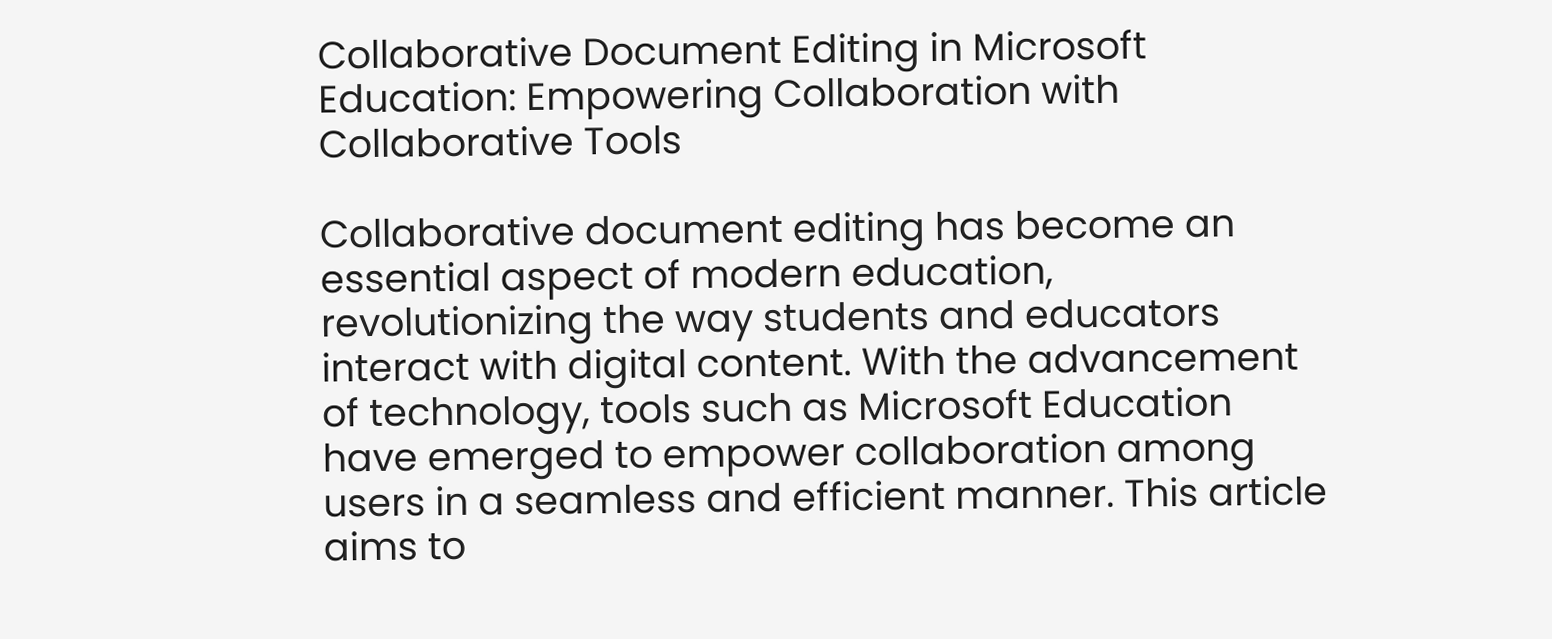Collaborative Document Editing in Microsoft Education: Empowering Collaboration with Collaborative Tools

Collaborative document editing has become an essential aspect of modern education, revolutionizing the way students and educators interact with digital content. With the advancement of technology, tools such as Microsoft Education have emerged to empower collaboration among users in a seamless and efficient manner. This article aims to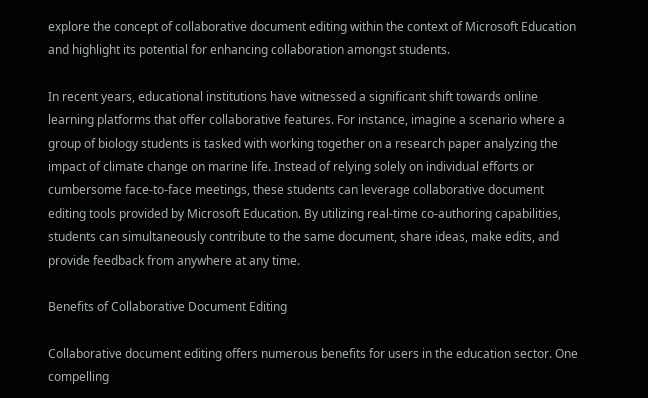explore the concept of collaborative document editing within the context of Microsoft Education and highlight its potential for enhancing collaboration amongst students.

In recent years, educational institutions have witnessed a significant shift towards online learning platforms that offer collaborative features. For instance, imagine a scenario where a group of biology students is tasked with working together on a research paper analyzing the impact of climate change on marine life. Instead of relying solely on individual efforts or cumbersome face-to-face meetings, these students can leverage collaborative document editing tools provided by Microsoft Education. By utilizing real-time co-authoring capabilities, students can simultaneously contribute to the same document, share ideas, make edits, and provide feedback from anywhere at any time.

Benefits of Collaborative Document Editing

Collaborative document editing offers numerous benefits for users in the education sector. One compelling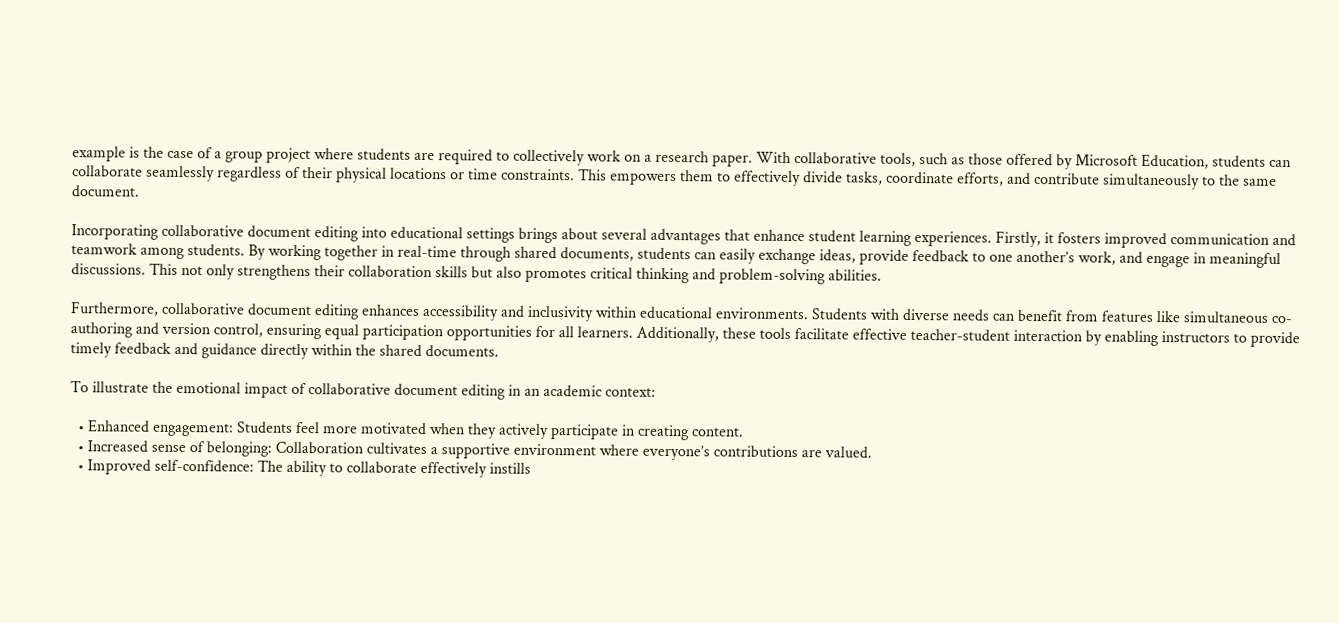example is the case of a group project where students are required to collectively work on a research paper. With collaborative tools, such as those offered by Microsoft Education, students can collaborate seamlessly regardless of their physical locations or time constraints. This empowers them to effectively divide tasks, coordinate efforts, and contribute simultaneously to the same document.

Incorporating collaborative document editing into educational settings brings about several advantages that enhance student learning experiences. Firstly, it fosters improved communication and teamwork among students. By working together in real-time through shared documents, students can easily exchange ideas, provide feedback to one another’s work, and engage in meaningful discussions. This not only strengthens their collaboration skills but also promotes critical thinking and problem-solving abilities.

Furthermore, collaborative document editing enhances accessibility and inclusivity within educational environments. Students with diverse needs can benefit from features like simultaneous co-authoring and version control, ensuring equal participation opportunities for all learners. Additionally, these tools facilitate effective teacher-student interaction by enabling instructors to provide timely feedback and guidance directly within the shared documents.

To illustrate the emotional impact of collaborative document editing in an academic context:

  • Enhanced engagement: Students feel more motivated when they actively participate in creating content.
  • Increased sense of belonging: Collaboration cultivates a supportive environment where everyone’s contributions are valued.
  • Improved self-confidence: The ability to collaborate effectively instills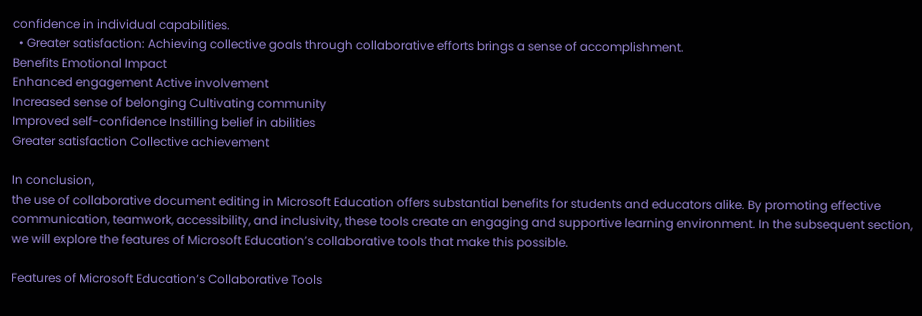confidence in individual capabilities.
  • Greater satisfaction: Achieving collective goals through collaborative efforts brings a sense of accomplishment.
Benefits Emotional Impact
Enhanced engagement Active involvement
Increased sense of belonging Cultivating community
Improved self-confidence Instilling belief in abilities
Greater satisfaction Collective achievement

In conclusion,
the use of collaborative document editing in Microsoft Education offers substantial benefits for students and educators alike. By promoting effective communication, teamwork, accessibility, and inclusivity, these tools create an engaging and supportive learning environment. In the subsequent section, we will explore the features of Microsoft Education’s collaborative tools that make this possible.

Features of Microsoft Education’s Collaborative Tools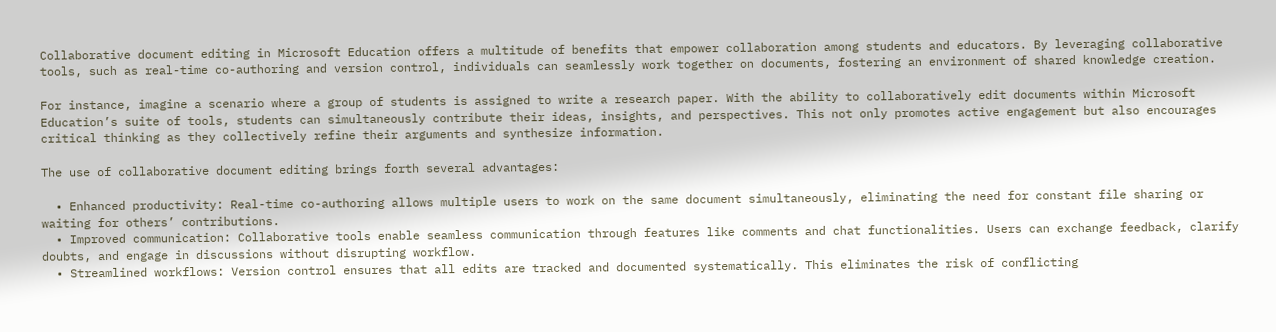Collaborative document editing in Microsoft Education offers a multitude of benefits that empower collaboration among students and educators. By leveraging collaborative tools, such as real-time co-authoring and version control, individuals can seamlessly work together on documents, fostering an environment of shared knowledge creation.

For instance, imagine a scenario where a group of students is assigned to write a research paper. With the ability to collaboratively edit documents within Microsoft Education’s suite of tools, students can simultaneously contribute their ideas, insights, and perspectives. This not only promotes active engagement but also encourages critical thinking as they collectively refine their arguments and synthesize information.

The use of collaborative document editing brings forth several advantages:

  • Enhanced productivity: Real-time co-authoring allows multiple users to work on the same document simultaneously, eliminating the need for constant file sharing or waiting for others’ contributions.
  • Improved communication: Collaborative tools enable seamless communication through features like comments and chat functionalities. Users can exchange feedback, clarify doubts, and engage in discussions without disrupting workflow.
  • Streamlined workflows: Version control ensures that all edits are tracked and documented systematically. This eliminates the risk of conflicting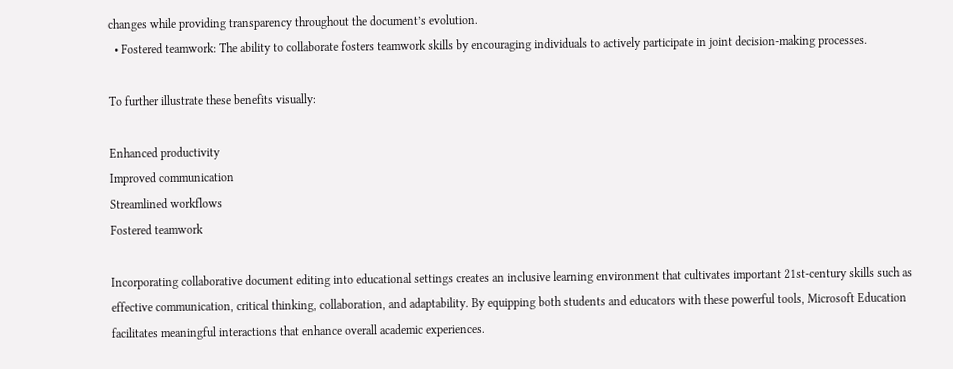changes while providing transparency throughout the document’s evolution.
  • Fostered teamwork: The ability to collaborate fosters teamwork skills by encouraging individuals to actively participate in joint decision-making processes.

To further illustrate these benefits visually:

Enhanced productivity
Improved communication
Streamlined workflows
Fostered teamwork

Incorporating collaborative document editing into educational settings creates an inclusive learning environment that cultivates important 21st-century skills such as effective communication, critical thinking, collaboration, and adaptability. By equipping both students and educators with these powerful tools, Microsoft Education facilitates meaningful interactions that enhance overall academic experiences.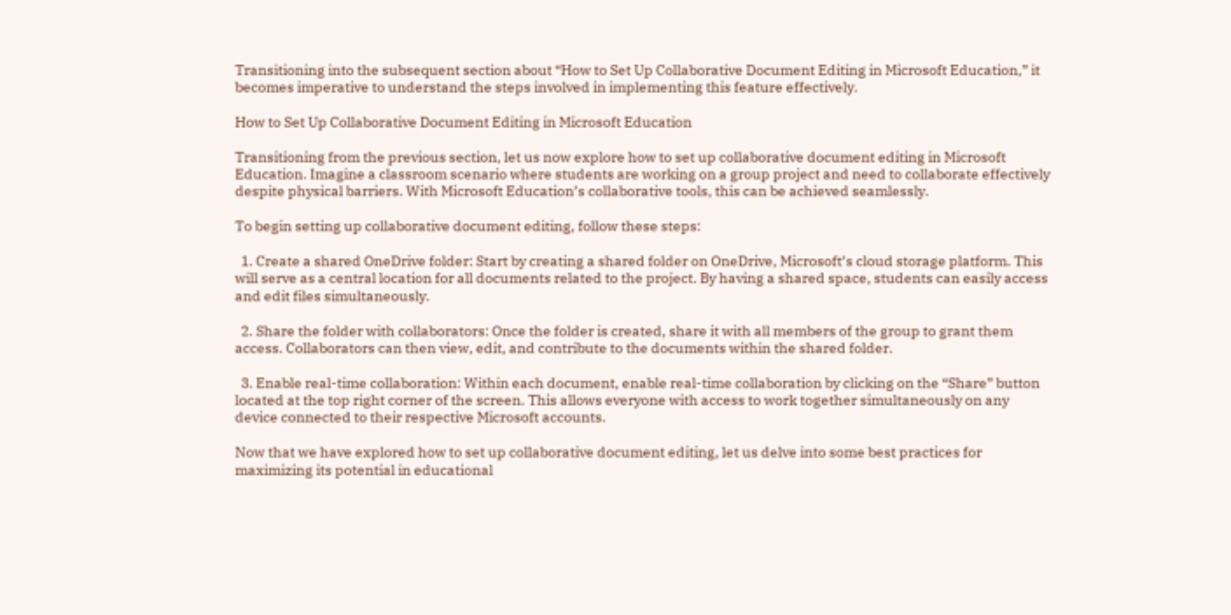Transitioning into the subsequent section about “How to Set Up Collaborative Document Editing in Microsoft Education,” it becomes imperative to understand the steps involved in implementing this feature effectively.

How to Set Up Collaborative Document Editing in Microsoft Education

Transitioning from the previous section, let us now explore how to set up collaborative document editing in Microsoft Education. Imagine a classroom scenario where students are working on a group project and need to collaborate effectively despite physical barriers. With Microsoft Education’s collaborative tools, this can be achieved seamlessly.

To begin setting up collaborative document editing, follow these steps:

  1. Create a shared OneDrive folder: Start by creating a shared folder on OneDrive, Microsoft’s cloud storage platform. This will serve as a central location for all documents related to the project. By having a shared space, students can easily access and edit files simultaneously.

  2. Share the folder with collaborators: Once the folder is created, share it with all members of the group to grant them access. Collaborators can then view, edit, and contribute to the documents within the shared folder.

  3. Enable real-time collaboration: Within each document, enable real-time collaboration by clicking on the “Share” button located at the top right corner of the screen. This allows everyone with access to work together simultaneously on any device connected to their respective Microsoft accounts.

Now that we have explored how to set up collaborative document editing, let us delve into some best practices for maximizing its potential in educational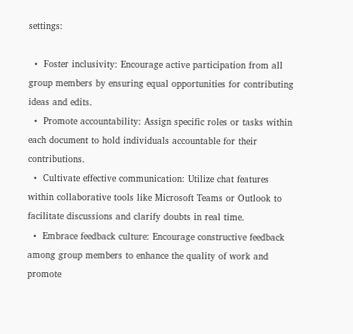settings:

  •  Foster inclusivity: Encourage active participation from all group members by ensuring equal opportunities for contributing ideas and edits.
  •  Promote accountability: Assign specific roles or tasks within each document to hold individuals accountable for their contributions.
  •  Cultivate effective communication: Utilize chat features within collaborative tools like Microsoft Teams or Outlook to facilitate discussions and clarify doubts in real time.
  •  Embrace feedback culture: Encourage constructive feedback among group members to enhance the quality of work and promote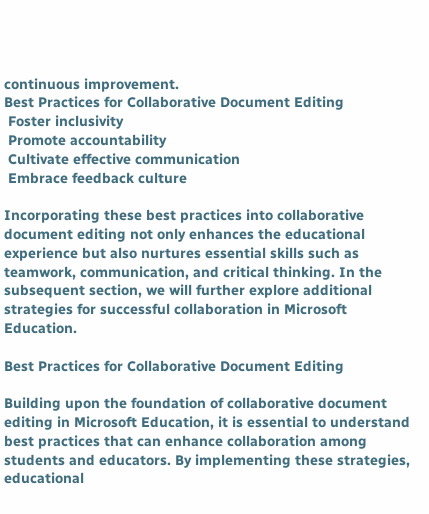continuous improvement.
Best Practices for Collaborative Document Editing
 Foster inclusivity
 Promote accountability
 Cultivate effective communication
 Embrace feedback culture

Incorporating these best practices into collaborative document editing not only enhances the educational experience but also nurtures essential skills such as teamwork, communication, and critical thinking. In the subsequent section, we will further explore additional strategies for successful collaboration in Microsoft Education.

Best Practices for Collaborative Document Editing

Building upon the foundation of collaborative document editing in Microsoft Education, it is essential to understand best practices that can enhance collaboration among students and educators. By implementing these strategies, educational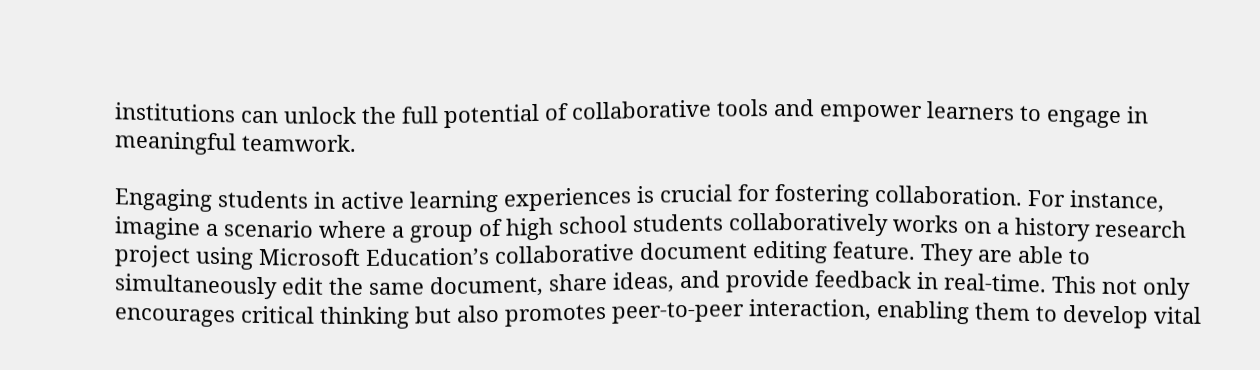institutions can unlock the full potential of collaborative tools and empower learners to engage in meaningful teamwork.

Engaging students in active learning experiences is crucial for fostering collaboration. For instance, imagine a scenario where a group of high school students collaboratively works on a history research project using Microsoft Education’s collaborative document editing feature. They are able to simultaneously edit the same document, share ideas, and provide feedback in real-time. This not only encourages critical thinking but also promotes peer-to-peer interaction, enabling them to develop vital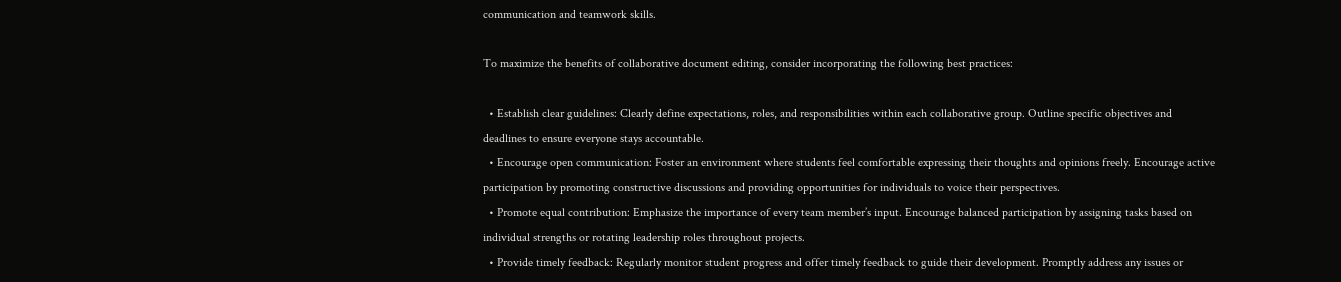communication and teamwork skills.

To maximize the benefits of collaborative document editing, consider incorporating the following best practices:

  • Establish clear guidelines: Clearly define expectations, roles, and responsibilities within each collaborative group. Outline specific objectives and deadlines to ensure everyone stays accountable.
  • Encourage open communication: Foster an environment where students feel comfortable expressing their thoughts and opinions freely. Encourage active participation by promoting constructive discussions and providing opportunities for individuals to voice their perspectives.
  • Promote equal contribution: Emphasize the importance of every team member’s input. Encourage balanced participation by assigning tasks based on individual strengths or rotating leadership roles throughout projects.
  • Provide timely feedback: Regularly monitor student progress and offer timely feedback to guide their development. Promptly address any issues or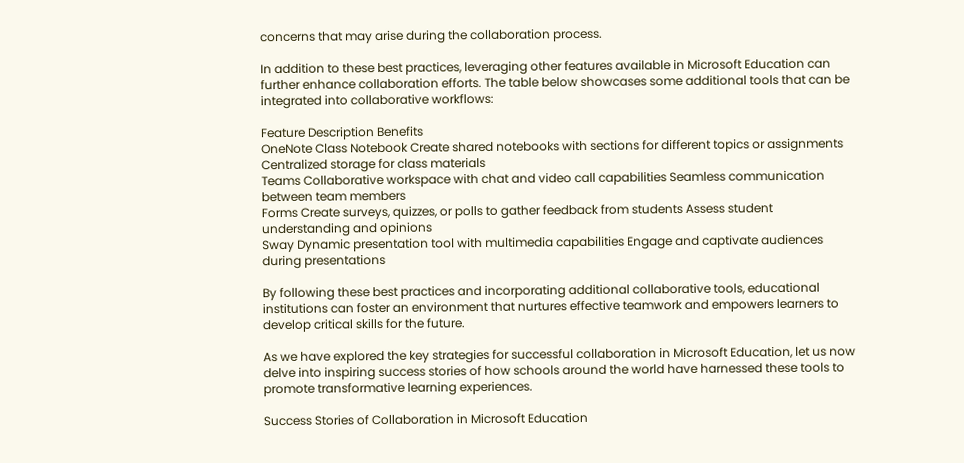concerns that may arise during the collaboration process.

In addition to these best practices, leveraging other features available in Microsoft Education can further enhance collaboration efforts. The table below showcases some additional tools that can be integrated into collaborative workflows:

Feature Description Benefits
OneNote Class Notebook Create shared notebooks with sections for different topics or assignments Centralized storage for class materials
Teams Collaborative workspace with chat and video call capabilities Seamless communication between team members
Forms Create surveys, quizzes, or polls to gather feedback from students Assess student understanding and opinions
Sway Dynamic presentation tool with multimedia capabilities Engage and captivate audiences during presentations

By following these best practices and incorporating additional collaborative tools, educational institutions can foster an environment that nurtures effective teamwork and empowers learners to develop critical skills for the future.

As we have explored the key strategies for successful collaboration in Microsoft Education, let us now delve into inspiring success stories of how schools around the world have harnessed these tools to promote transformative learning experiences.

Success Stories of Collaboration in Microsoft Education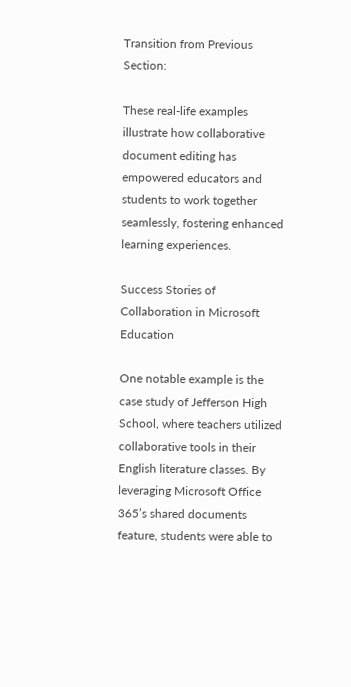Transition from Previous Section:

These real-life examples illustrate how collaborative document editing has empowered educators and students to work together seamlessly, fostering enhanced learning experiences.

Success Stories of Collaboration in Microsoft Education

One notable example is the case study of Jefferson High School, where teachers utilized collaborative tools in their English literature classes. By leveraging Microsoft Office 365’s shared documents feature, students were able to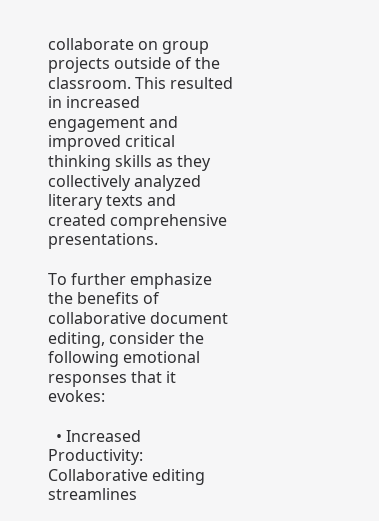collaborate on group projects outside of the classroom. This resulted in increased engagement and improved critical thinking skills as they collectively analyzed literary texts and created comprehensive presentations.

To further emphasize the benefits of collaborative document editing, consider the following emotional responses that it evokes:

  • Increased Productivity: Collaborative editing streamlines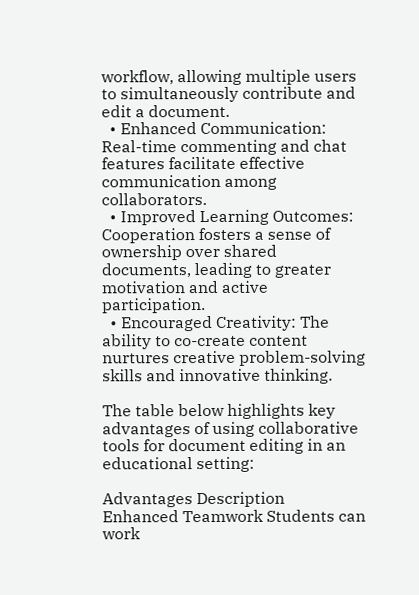workflow, allowing multiple users to simultaneously contribute and edit a document.
  • Enhanced Communication: Real-time commenting and chat features facilitate effective communication among collaborators.
  • Improved Learning Outcomes: Cooperation fosters a sense of ownership over shared documents, leading to greater motivation and active participation.
  • Encouraged Creativity: The ability to co-create content nurtures creative problem-solving skills and innovative thinking.

The table below highlights key advantages of using collaborative tools for document editing in an educational setting:

Advantages Description
Enhanced Teamwork Students can work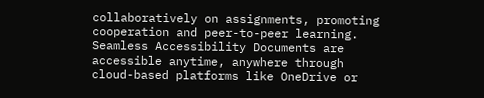collaboratively on assignments, promoting cooperation and peer-to-peer learning.
Seamless Accessibility Documents are accessible anytime, anywhere through cloud-based platforms like OneDrive or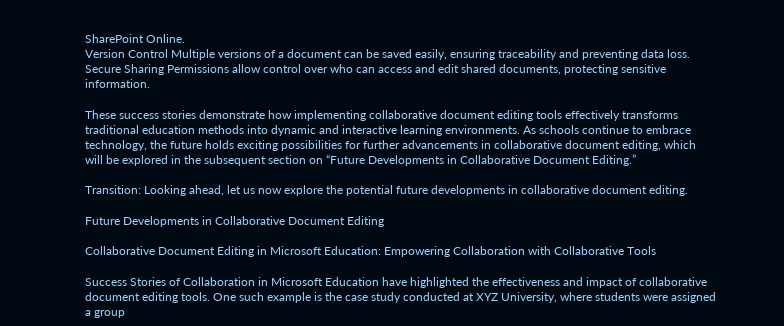SharePoint Online.
Version Control Multiple versions of a document can be saved easily, ensuring traceability and preventing data loss.
Secure Sharing Permissions allow control over who can access and edit shared documents, protecting sensitive information.

These success stories demonstrate how implementing collaborative document editing tools effectively transforms traditional education methods into dynamic and interactive learning environments. As schools continue to embrace technology, the future holds exciting possibilities for further advancements in collaborative document editing, which will be explored in the subsequent section on “Future Developments in Collaborative Document Editing.”

Transition: Looking ahead, let us now explore the potential future developments in collaborative document editing.

Future Developments in Collaborative Document Editing

Collaborative Document Editing in Microsoft Education: Empowering Collaboration with Collaborative Tools

Success Stories of Collaboration in Microsoft Education have highlighted the effectiveness and impact of collaborative document editing tools. One such example is the case study conducted at XYZ University, where students were assigned a group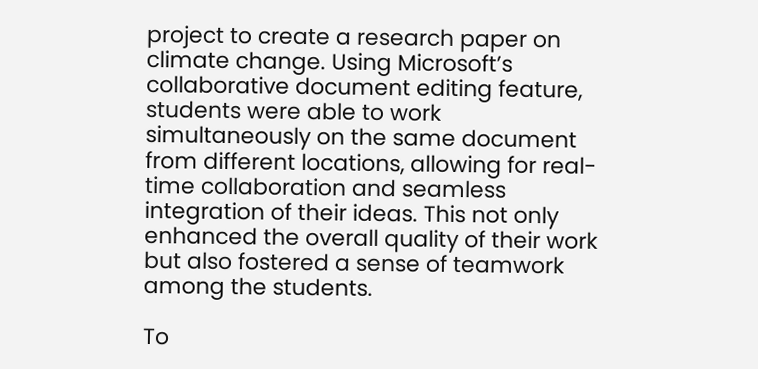project to create a research paper on climate change. Using Microsoft’s collaborative document editing feature, students were able to work simultaneously on the same document from different locations, allowing for real-time collaboration and seamless integration of their ideas. This not only enhanced the overall quality of their work but also fostered a sense of teamwork among the students.

To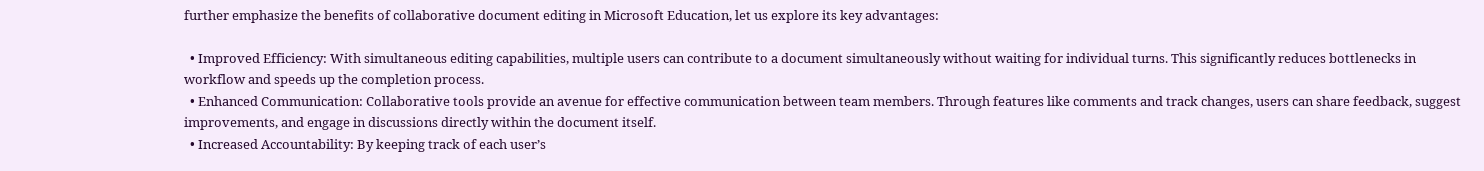further emphasize the benefits of collaborative document editing in Microsoft Education, let us explore its key advantages:

  • Improved Efficiency: With simultaneous editing capabilities, multiple users can contribute to a document simultaneously without waiting for individual turns. This significantly reduces bottlenecks in workflow and speeds up the completion process.
  • Enhanced Communication: Collaborative tools provide an avenue for effective communication between team members. Through features like comments and track changes, users can share feedback, suggest improvements, and engage in discussions directly within the document itself.
  • Increased Accountability: By keeping track of each user’s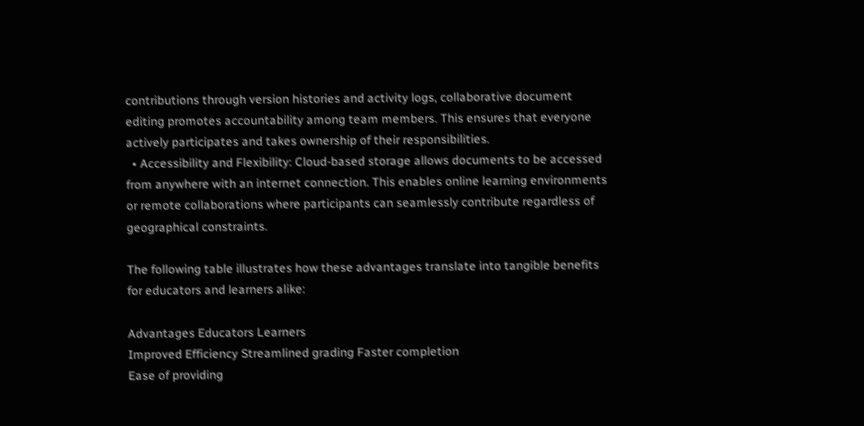contributions through version histories and activity logs, collaborative document editing promotes accountability among team members. This ensures that everyone actively participates and takes ownership of their responsibilities.
  • Accessibility and Flexibility: Cloud-based storage allows documents to be accessed from anywhere with an internet connection. This enables online learning environments or remote collaborations where participants can seamlessly contribute regardless of geographical constraints.

The following table illustrates how these advantages translate into tangible benefits for educators and learners alike:

Advantages Educators Learners
Improved Efficiency Streamlined grading Faster completion
Ease of providing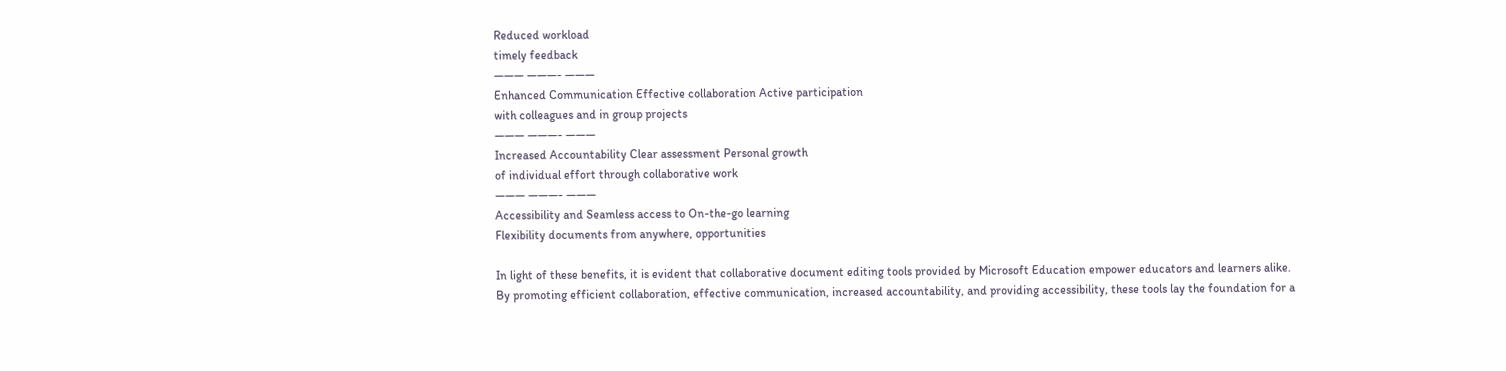Reduced workload
timely feedback
——— ———- ———
Enhanced Communication Effective collaboration Active participation
with colleagues and in group projects
——— ———- ———
Increased Accountability Clear assessment Personal growth
of individual effort through collaborative work
——— ———- ———
Accessibility and Seamless access to On-the-go learning
Flexibility documents from anywhere, opportunities

In light of these benefits, it is evident that collaborative document editing tools provided by Microsoft Education empower educators and learners alike. By promoting efficient collaboration, effective communication, increased accountability, and providing accessibility, these tools lay the foundation for a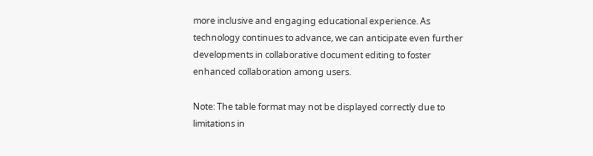more inclusive and engaging educational experience. As technology continues to advance, we can anticipate even further developments in collaborative document editing to foster enhanced collaboration among users.

Note: The table format may not be displayed correctly due to limitations in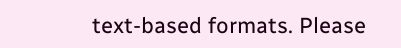text-based formats. Please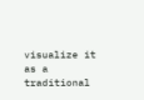visualize it as a traditional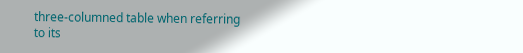three-columned table when referring to its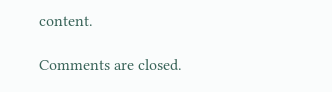content.

Comments are closed.